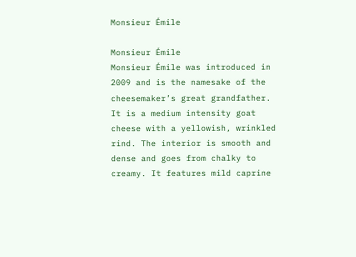Monsieur Émile

Monsieur Émile
Monsieur Émile was introduced in 2009 and is the namesake of the cheesemaker’s great grandfather. It is a medium intensity goat cheese with a yellowish, wrinkled rind. The interior is smooth and dense and goes from chalky to creamy. It features mild caprine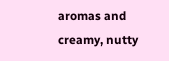aromas and creamy, nutty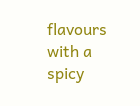flavours with a spicy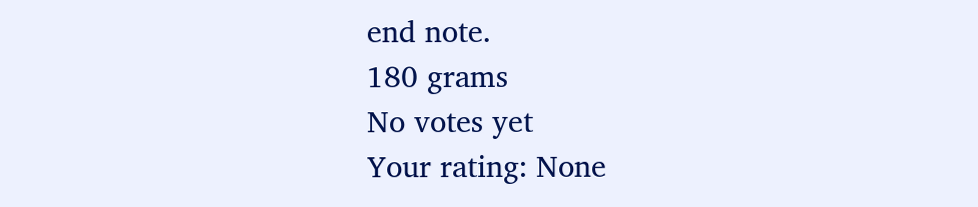end note.
180 grams
No votes yet
Your rating: None